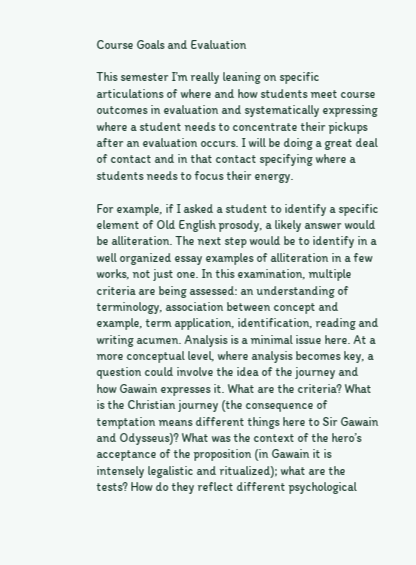Course Goals and Evaluation

This semester I’m really leaning on specific articulations of where and how students meet course outcomes in evaluation and systematically expressing where a student needs to concentrate their pickups after an evaluation occurs. I will be doing a great deal of contact and in that contact specifying where a students needs to focus their energy.

For example, if I asked a student to identify a specific element of Old English prosody, a likely answer would be alliteration. The next step would be to identify in a well organized essay examples of alliteration in a few works, not just one. In this examination, multiple criteria are being assessed: an understanding of terminology, association between concept and example, term application, identification, reading and writing acumen. Analysis is a minimal issue here. At a more conceptual level, where analysis becomes key, a question could involve the idea of the journey and how Gawain expresses it. What are the criteria? What is the Christian journey (the consequence of temptation means different things here to Sir Gawain and Odysseus)? What was the context of the hero’s acceptance of the proposition (in Gawain it is intensely legalistic and ritualized); what are the tests? How do they reflect different psychological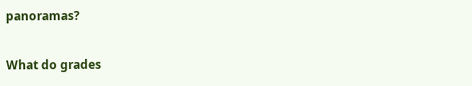panoramas?

What do grades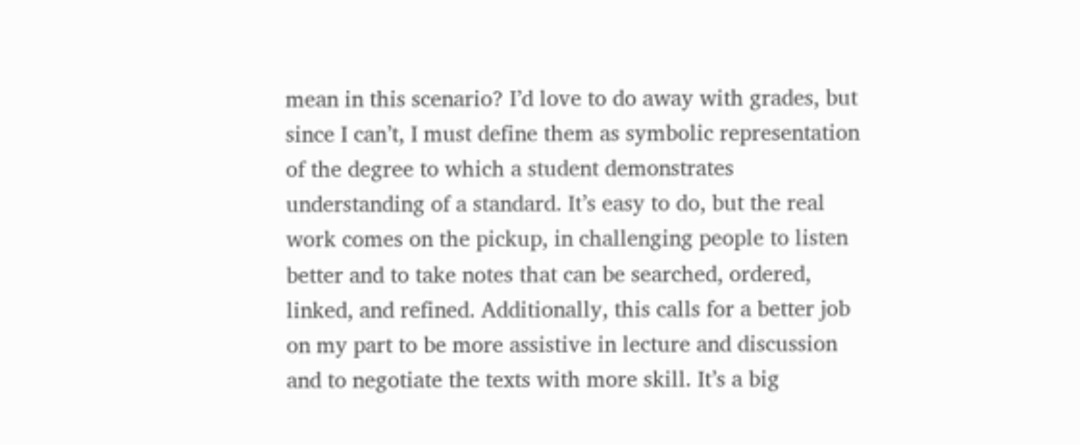mean in this scenario? I’d love to do away with grades, but since I can’t, I must define them as symbolic representation of the degree to which a student demonstrates understanding of a standard. It’s easy to do, but the real work comes on the pickup, in challenging people to listen better and to take notes that can be searched, ordered, linked, and refined. Additionally, this calls for a better job on my part to be more assistive in lecture and discussion and to negotiate the texts with more skill. It’s a big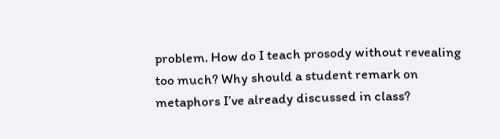problem. How do I teach prosody without revealing too much? Why should a student remark on metaphors I’ve already discussed in class?